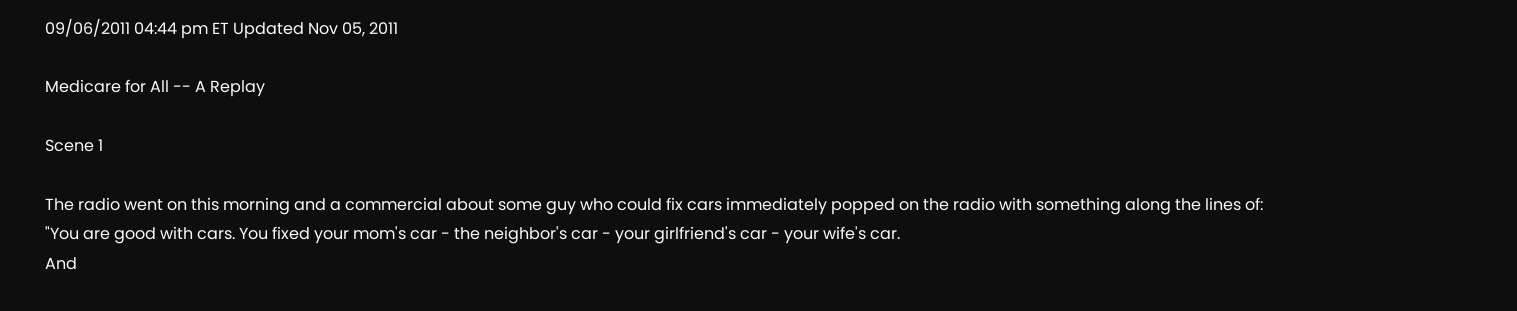09/06/2011 04:44 pm ET Updated Nov 05, 2011

Medicare for All -- A Replay

Scene 1

The radio went on this morning and a commercial about some guy who could fix cars immediately popped on the radio with something along the lines of:
"You are good with cars. You fixed your mom's car - the neighbor's car - your girlfriend's car - your wife's car.
And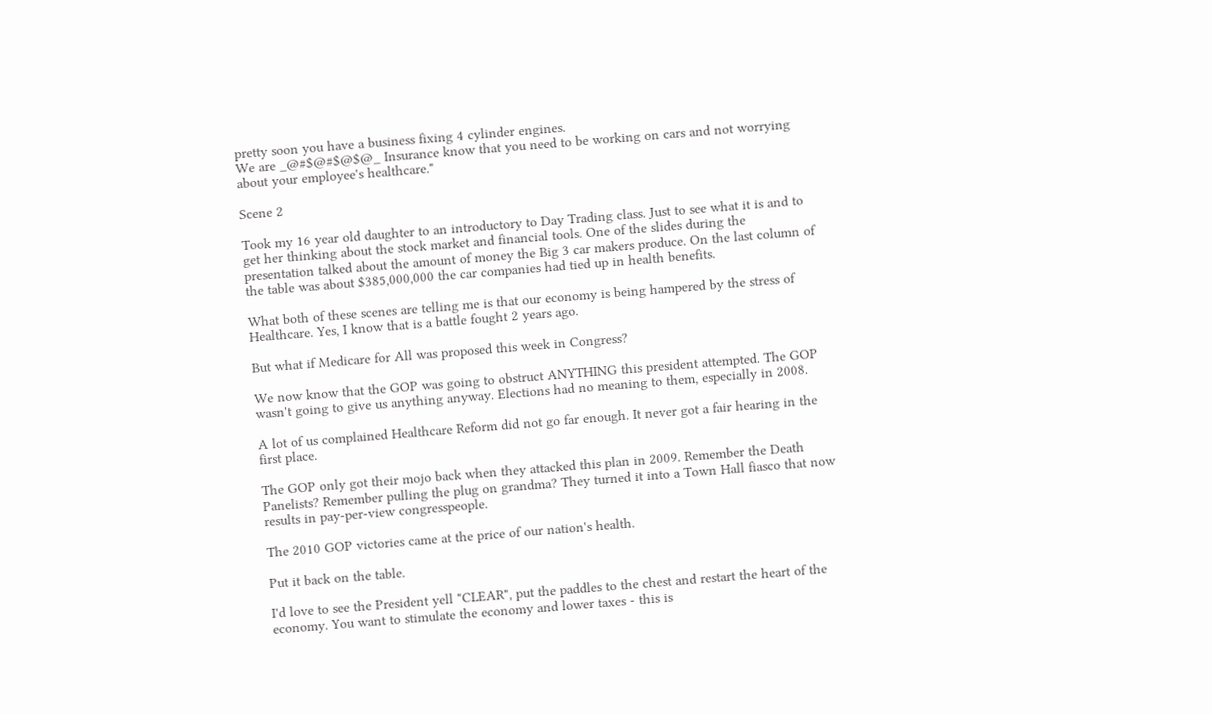pretty soon you have a business fixing 4 cylinder engines.
We are _@#$@#$@$@_ Insurance know that you need to be working on cars and not worrying about your employee's healthcare."

Scene 2

Took my 16 year old daughter to an introductory to Day Trading class. Just to see what it is and to get her thinking about the stock market and financial tools. One of the slides during the presentation talked about the amount of money the Big 3 car makers produce. On the last column of the table was about $385,000,000 the car companies had tied up in health benefits.

What both of these scenes are telling me is that our economy is being hampered by the stress of Healthcare. Yes, I know that is a battle fought 2 years ago.

But what if Medicare for All was proposed this week in Congress?

We now know that the GOP was going to obstruct ANYTHING this president attempted. The GOP wasn't going to give us anything anyway. Elections had no meaning to them, especially in 2008.

A lot of us complained Healthcare Reform did not go far enough. It never got a fair hearing in the first place.

The GOP only got their mojo back when they attacked this plan in 2009. Remember the Death Panelists? Remember pulling the plug on grandma? They turned it into a Town Hall fiasco that now results in pay-per-view congresspeople.

The 2010 GOP victories came at the price of our nation's health.

Put it back on the table.

I'd love to see the President yell "CLEAR", put the paddles to the chest and restart the heart of the economy. You want to stimulate the economy and lower taxes - this is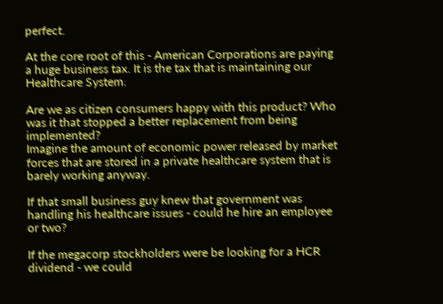perfect.

At the core root of this - American Corporations are paying a huge business tax. It is the tax that is maintaining our Healthcare System.

Are we as citizen consumers happy with this product? Who was it that stopped a better replacement from being implemented?
Imagine the amount of economic power released by market forces that are stored in a private healthcare system that is barely working anyway.

If that small business guy knew that government was handling his healthcare issues - could he hire an employee or two?

If the megacorp stockholders were be looking for a HCR dividend - we could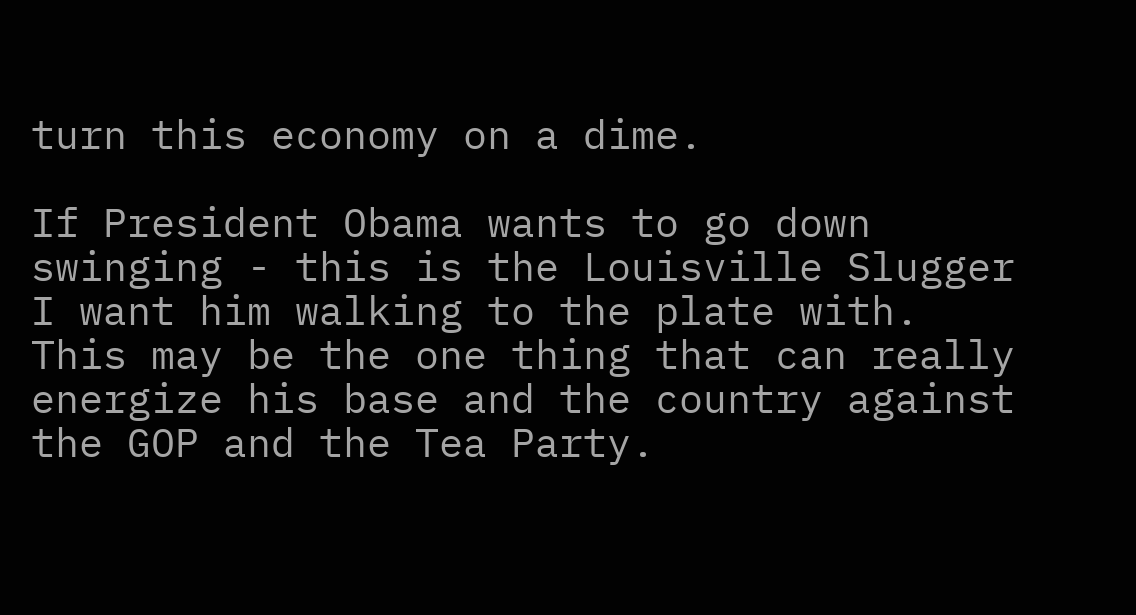turn this economy on a dime.

If President Obama wants to go down swinging - this is the Louisville Slugger I want him walking to the plate with. This may be the one thing that can really energize his base and the country against the GOP and the Tea Party.